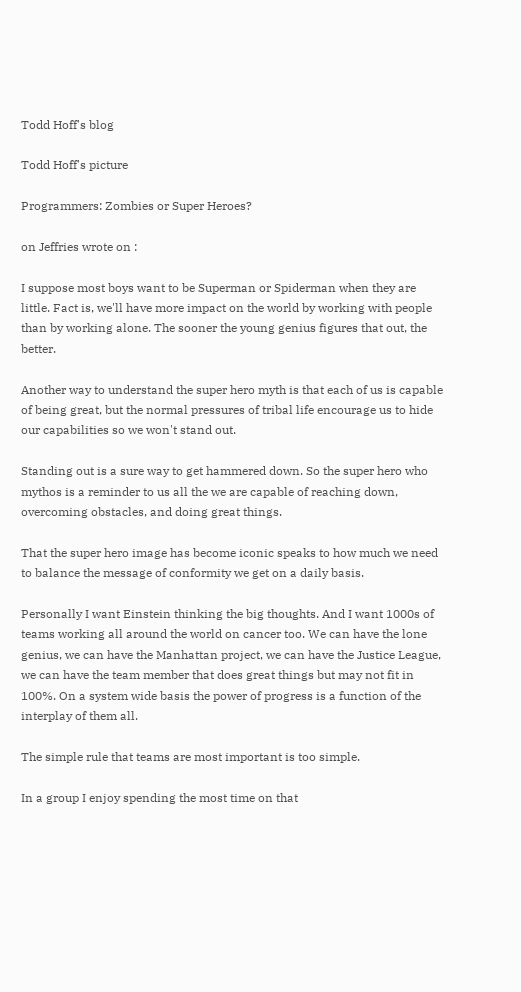Todd Hoff's blog

Todd Hoff's picture

Programmers: Zombies or Super Heroes?

on Jeffries wrote on :

I suppose most boys want to be Superman or Spiderman when they are little. Fact is, we'll have more impact on the world by working with people than by working alone. The sooner the young genius figures that out, the better.

Another way to understand the super hero myth is that each of us is capable of being great, but the normal pressures of tribal life encourage us to hide our capabilities so we won't stand out.

Standing out is a sure way to get hammered down. So the super hero who mythos is a reminder to us all the we are capable of reaching down, overcoming obstacles, and doing great things.

That the super hero image has become iconic speaks to how much we need to balance the message of conformity we get on a daily basis.

Personally I want Einstein thinking the big thoughts. And I want 1000s of teams working all around the world on cancer too. We can have the lone genius, we can have the Manhattan project, we can have the Justice League, we can have the team member that does great things but may not fit in 100%. On a system wide basis the power of progress is a function of the interplay of them all.

The simple rule that teams are most important is too simple.

In a group I enjoy spending the most time on that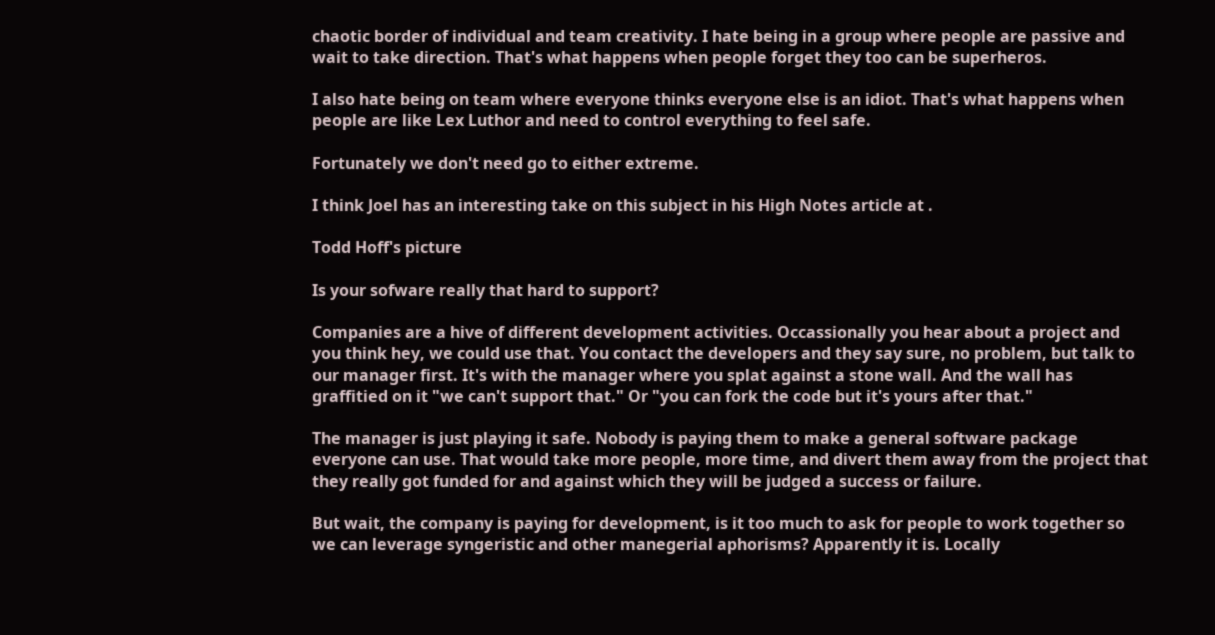chaotic border of individual and team creativity. I hate being in a group where people are passive and wait to take direction. That's what happens when people forget they too can be superheros.

I also hate being on team where everyone thinks everyone else is an idiot. That's what happens when people are like Lex Luthor and need to control everything to feel safe.

Fortunately we don't need go to either extreme.

I think Joel has an interesting take on this subject in his High Notes article at .

Todd Hoff's picture

Is your sofware really that hard to support?

Companies are a hive of different development activities. Occassionally you hear about a project and you think hey, we could use that. You contact the developers and they say sure, no problem, but talk to our manager first. It's with the manager where you splat against a stone wall. And the wall has graffitied on it "we can't support that." Or "you can fork the code but it's yours after that."

The manager is just playing it safe. Nobody is paying them to make a general software package everyone can use. That would take more people, more time, and divert them away from the project that they really got funded for and against which they will be judged a success or failure.

But wait, the company is paying for development, is it too much to ask for people to work together so we can leverage syngeristic and other manegerial aphorisms? Apparently it is. Locally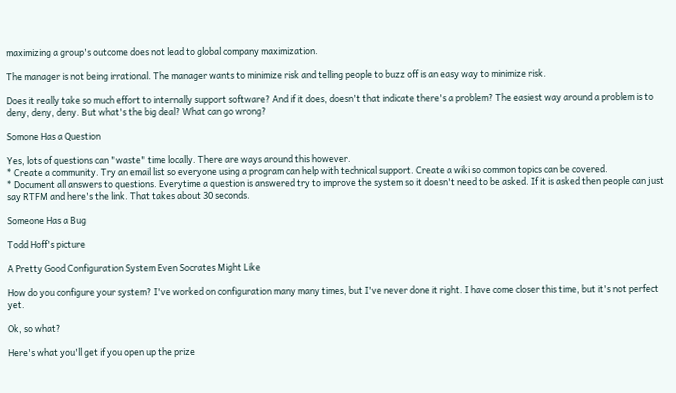maximizing a group's outcome does not lead to global company maximization.

The manager is not being irrational. The manager wants to minimize risk and telling people to buzz off is an easy way to minimize risk.

Does it really take so much effort to internally support software? And if it does, doesn't that indicate there's a problem? The easiest way around a problem is to deny, deny, deny. But what's the big deal? What can go wrong?

Somone Has a Question

Yes, lots of questions can "waste" time locally. There are ways around this however.
* Create a community. Try an email list so everyone using a program can help with technical support. Create a wiki so common topics can be covered.
* Document all answers to questions. Everytime a question is answered try to improve the system so it doesn't need to be asked. If it is asked then people can just say RTFM and here's the link. That takes about 30 seconds.

Someone Has a Bug

Todd Hoff's picture

A Pretty Good Configuration System Even Socrates Might Like

How do you configure your system? I've worked on configuration many many times, but I've never done it right. I have come closer this time, but it's not perfect yet.

Ok, so what?

Here's what you'll get if you open up the prize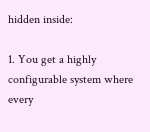hidden inside:

1. You get a highly configurable system where every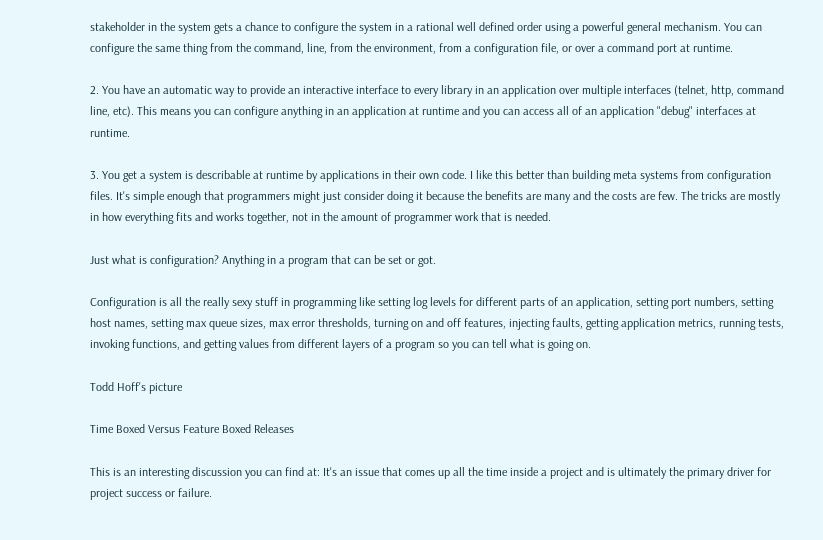stakeholder in the system gets a chance to configure the system in a rational well defined order using a powerful general mechanism. You can configure the same thing from the command, line, from the environment, from a configuration file, or over a command port at runtime.

2. You have an automatic way to provide an interactive interface to every library in an application over multiple interfaces (telnet, http, command line, etc). This means you can configure anything in an application at runtime and you can access all of an application "debug" interfaces at runtime.

3. You get a system is describable at runtime by applications in their own code. I like this better than building meta systems from configuration files. It's simple enough that programmers might just consider doing it because the benefits are many and the costs are few. The tricks are mostly in how everything fits and works together, not in the amount of programmer work that is needed.

Just what is configuration? Anything in a program that can be set or got.

Configuration is all the really sexy stuff in programming like setting log levels for different parts of an application, setting port numbers, setting host names, setting max queue sizes, max error thresholds, turning on and off features, injecting faults, getting application metrics, running tests, invoking functions, and getting values from different layers of a program so you can tell what is going on.

Todd Hoff's picture

Time Boxed Versus Feature Boxed Releases

This is an interesting discussion you can find at: It's an issue that comes up all the time inside a project and is ultimately the primary driver for project success or failure.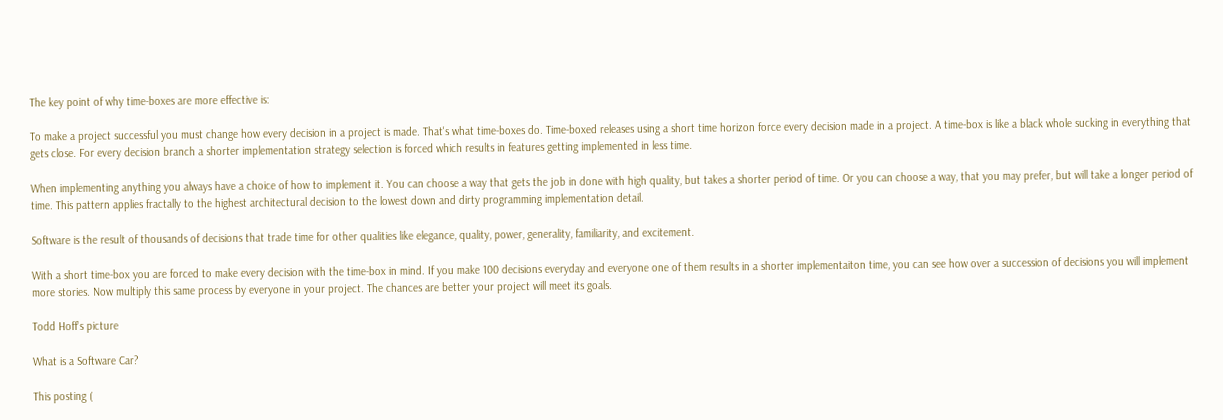The key point of why time-boxes are more effective is:

To make a project successful you must change how every decision in a project is made. That's what time-boxes do. Time-boxed releases using a short time horizon force every decision made in a project. A time-box is like a black whole sucking in everything that gets close. For every decision branch a shorter implementation strategy selection is forced which results in features getting implemented in less time.

When implementing anything you always have a choice of how to implement it. You can choose a way that gets the job in done with high quality, but takes a shorter period of time. Or you can choose a way, that you may prefer, but will take a longer period of time. This pattern applies fractally to the highest architectural decision to the lowest down and dirty programming implementation detail.

Software is the result of thousands of decisions that trade time for other qualities like elegance, quality, power, generality, familiarity, and excitement.

With a short time-box you are forced to make every decision with the time-box in mind. If you make 100 decisions everyday and everyone one of them results in a shorter implementaiton time, you can see how over a succession of decisions you will implement more stories. Now multiply this same process by everyone in your project. The chances are better your project will meet its goals.

Todd Hoff's picture

What is a Software Car?

This posting (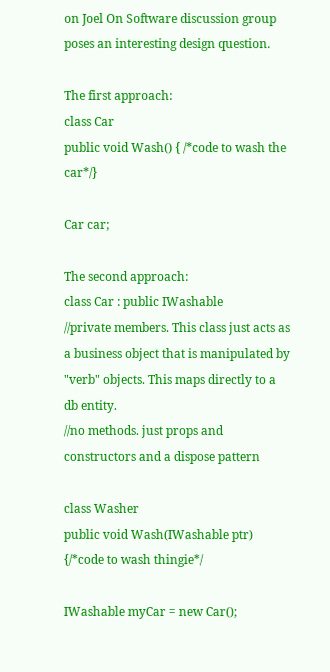on Joel On Software discussion group poses an interesting design question.

The first approach:
class Car
public void Wash() { /*code to wash the car*/}

Car car;

The second approach:
class Car : public IWashable
//private members. This class just acts as a business object that is manipulated by "verb" objects. This maps directly to a db entity.
//no methods. just props and constructors and a dispose pattern

class Washer
public void Wash(IWashable ptr) {/*code to wash thingie*/

IWashable myCar = new Car();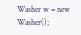Washer w = new Washer();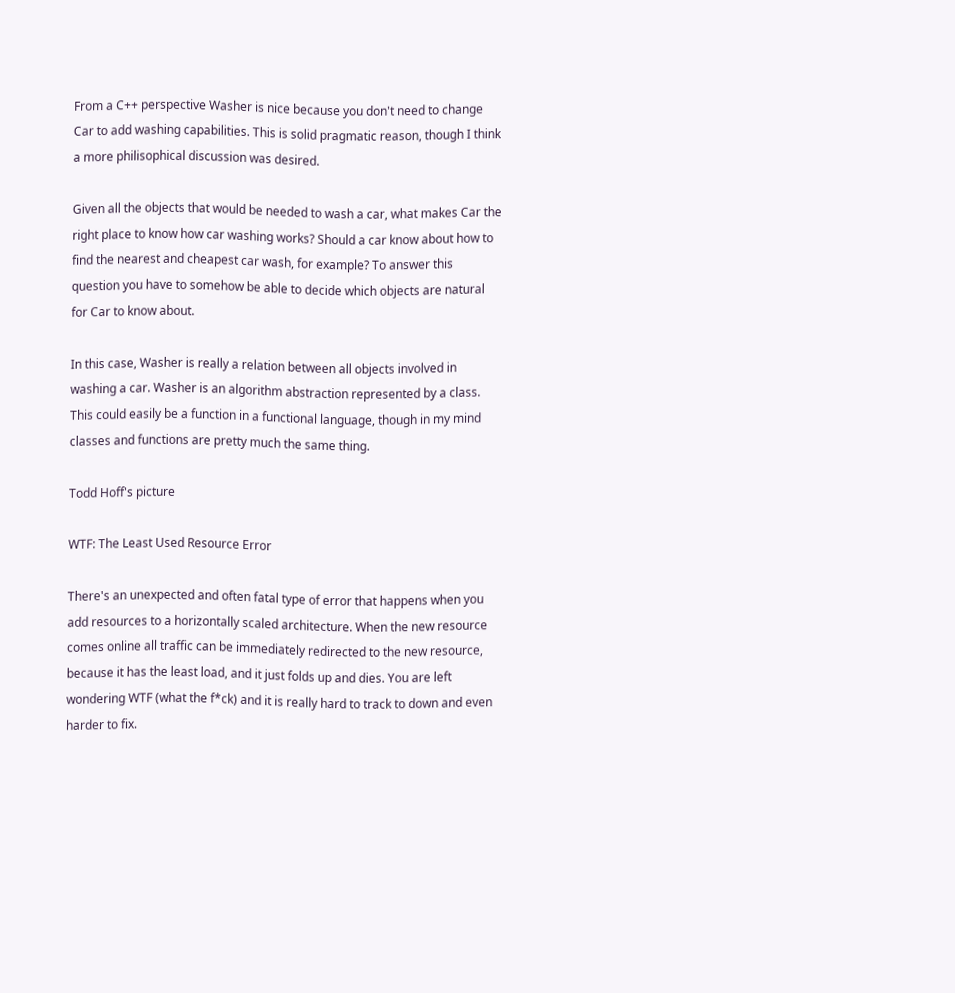From a C++ perspective Washer is nice because you don't need to change Car to add washing capabilities. This is solid pragmatic reason, though I think a more philisophical discussion was desired.

Given all the objects that would be needed to wash a car, what makes Car the right place to know how car washing works? Should a car know about how to find the nearest and cheapest car wash, for example? To answer this question you have to somehow be able to decide which objects are natural for Car to know about.

In this case, Washer is really a relation between all objects involved in washing a car. Washer is an algorithm abstraction represented by a class. This could easily be a function in a functional language, though in my mind classes and functions are pretty much the same thing.

Todd Hoff's picture

WTF: The Least Used Resource Error

There's an unexpected and often fatal type of error that happens when you add resources to a horizontally scaled architecture. When the new resource comes online all traffic can be immediately redirected to the new resource, because it has the least load, and it just folds up and dies. You are left wondering WTF (what the f*ck) and it is really hard to track to down and even harder to fix.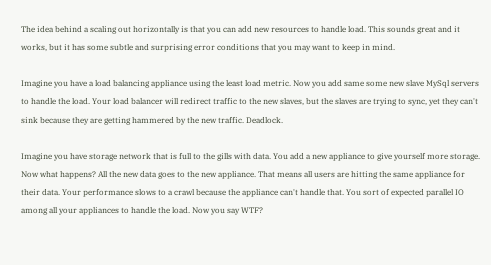The idea behind a scaling out horizontally is that you can add new resources to handle load. This sounds great and it works, but it has some subtle and surprising error conditions that you may want to keep in mind.

Imagine you have a load balancing appliance using the least load metric. Now you add same some new slave MySql servers to handle the load. Your load balancer will redirect traffic to the new slaves, but the slaves are trying to sync, yet they can't sink because they are getting hammered by the new traffic. Deadlock.

Imagine you have storage network that is full to the gills with data. You add a new appliance to give yourself more storage. Now what happens? All the new data goes to the new appliance. That means all users are hitting the same appliance for their data. Your performance slows to a crawl because the appliance can't handle that. You sort of expected parallel IO among all your appliances to handle the load. Now you say WTF?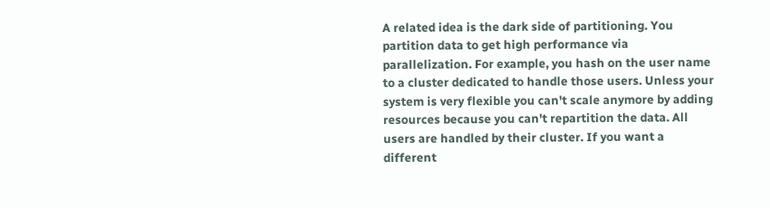A related idea is the dark side of partitioning. You partition data to get high performance via parallelization. For example, you hash on the user name to a cluster dedicated to handle those users. Unless your system is very flexible you can't scale anymore by adding resources because you can't repartition the data. All users are handled by their cluster. If you want a different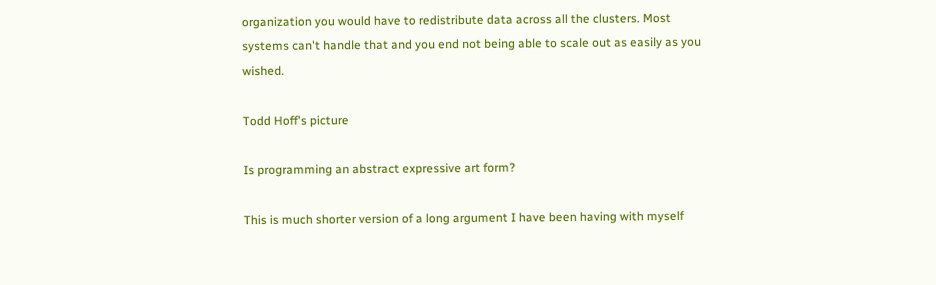organization you would have to redistribute data across all the clusters. Most systems can't handle that and you end not being able to scale out as easily as you wished.

Todd Hoff's picture

Is programming an abstract expressive art form?

This is much shorter version of a long argument I have been having with myself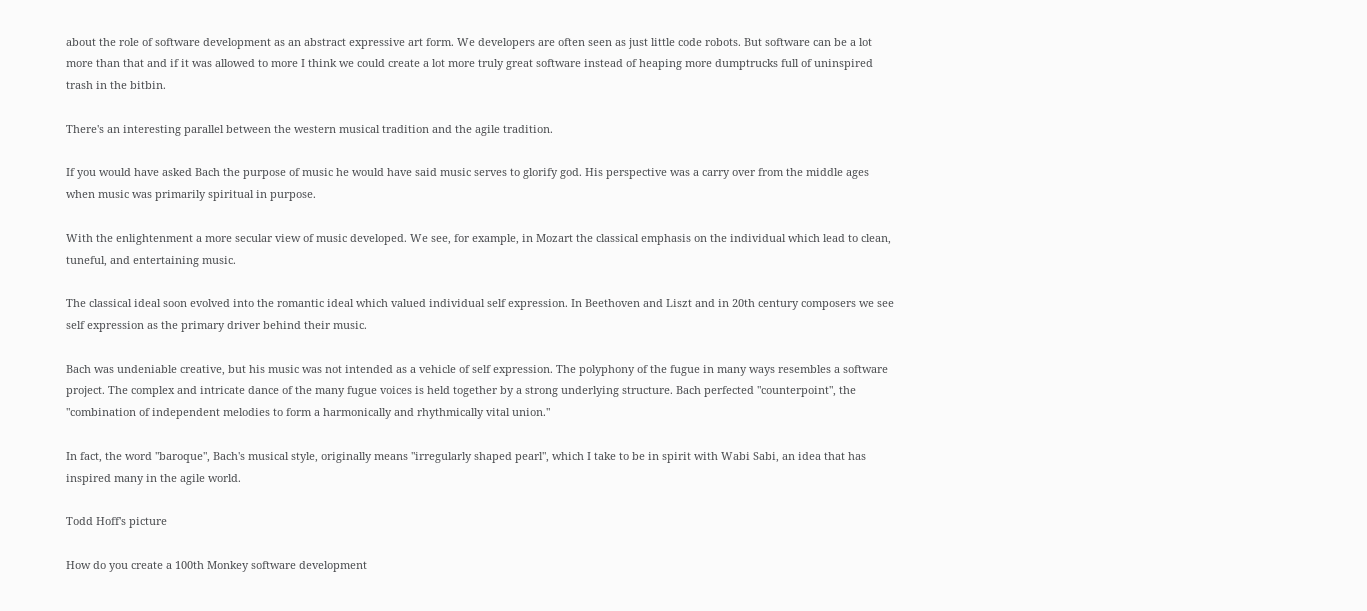about the role of software development as an abstract expressive art form. We developers are often seen as just little code robots. But software can be a lot more than that and if it was allowed to more I think we could create a lot more truly great software instead of heaping more dumptrucks full of uninspired trash in the bitbin.

There's an interesting parallel between the western musical tradition and the agile tradition.

If you would have asked Bach the purpose of music he would have said music serves to glorify god. His perspective was a carry over from the middle ages when music was primarily spiritual in purpose.

With the enlightenment a more secular view of music developed. We see, for example, in Mozart the classical emphasis on the individual which lead to clean, tuneful, and entertaining music.

The classical ideal soon evolved into the romantic ideal which valued individual self expression. In Beethoven and Liszt and in 20th century composers we see self expression as the primary driver behind their music.

Bach was undeniable creative, but his music was not intended as a vehicle of self expression. The polyphony of the fugue in many ways resembles a software project. The complex and intricate dance of the many fugue voices is held together by a strong underlying structure. Bach perfected "counterpoint", the "combination of independent melodies to form a harmonically and rhythmically vital union."

In fact, the word "baroque", Bach's musical style, originally means "irregularly shaped pearl", which I take to be in spirit with Wabi Sabi, an idea that has inspired many in the agile world.

Todd Hoff's picture

How do you create a 100th Monkey software development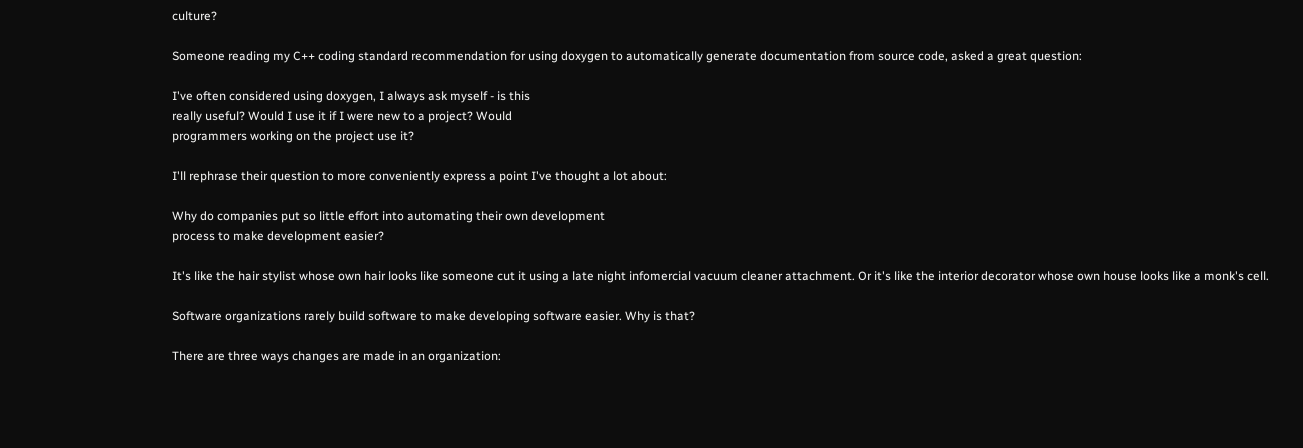culture?

Someone reading my C++ coding standard recommendation for using doxygen to automatically generate documentation from source code, asked a great question:

I've often considered using doxygen, I always ask myself - is this
really useful? Would I use it if I were new to a project? Would
programmers working on the project use it?

I'll rephrase their question to more conveniently express a point I've thought a lot about:

Why do companies put so little effort into automating their own development
process to make development easier?

It's like the hair stylist whose own hair looks like someone cut it using a late night infomercial vacuum cleaner attachment. Or it's like the interior decorator whose own house looks like a monk's cell.

Software organizations rarely build software to make developing software easier. Why is that?

There are three ways changes are made in an organization: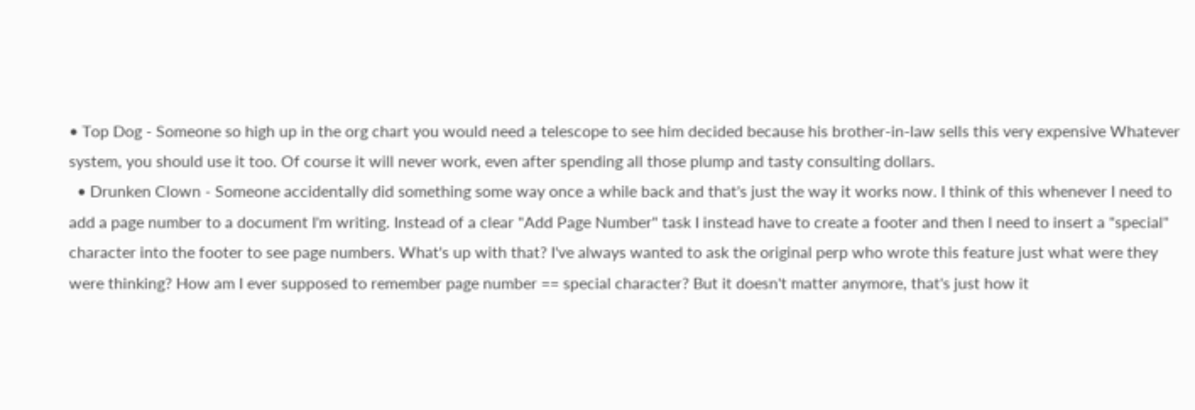• Top Dog - Someone so high up in the org chart you would need a telescope to see him decided because his brother-in-law sells this very expensive Whatever system, you should use it too. Of course it will never work, even after spending all those plump and tasty consulting dollars.
  • Drunken Clown - Someone accidentally did something some way once a while back and that's just the way it works now. I think of this whenever I need to add a page number to a document I'm writing. Instead of a clear "Add Page Number" task I instead have to create a footer and then I need to insert a "special" character into the footer to see page numbers. What's up with that? I've always wanted to ask the original perp who wrote this feature just what were they were thinking? How am I ever supposed to remember page number == special character? But it doesn't matter anymore, that's just how it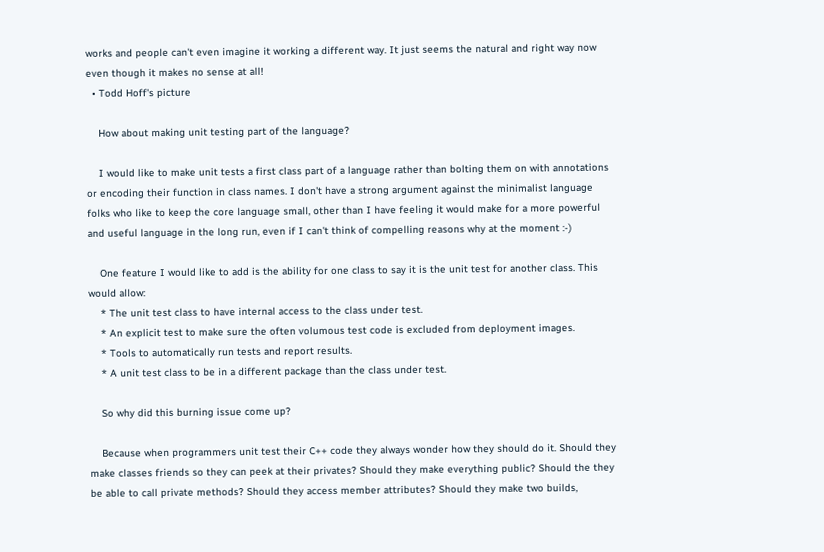works and people can't even imagine it working a different way. It just seems the natural and right way now even though it makes no sense at all!
  • Todd Hoff's picture

    How about making unit testing part of the language?

    I would like to make unit tests a first class part of a language rather than bolting them on with annotations or encoding their function in class names. I don't have a strong argument against the minimalist language folks who like to keep the core language small, other than I have feeling it would make for a more powerful and useful language in the long run, even if I can't think of compelling reasons why at the moment :-)

    One feature I would like to add is the ability for one class to say it is the unit test for another class. This would allow:
    * The unit test class to have internal access to the class under test.
    * An explicit test to make sure the often volumous test code is excluded from deployment images.
    * Tools to automatically run tests and report results.
    * A unit test class to be in a different package than the class under test.

    So why did this burning issue come up?

    Because when programmers unit test their C++ code they always wonder how they should do it. Should they make classes friends so they can peek at their privates? Should they make everything public? Should the they be able to call private methods? Should they access member attributes? Should they make two builds,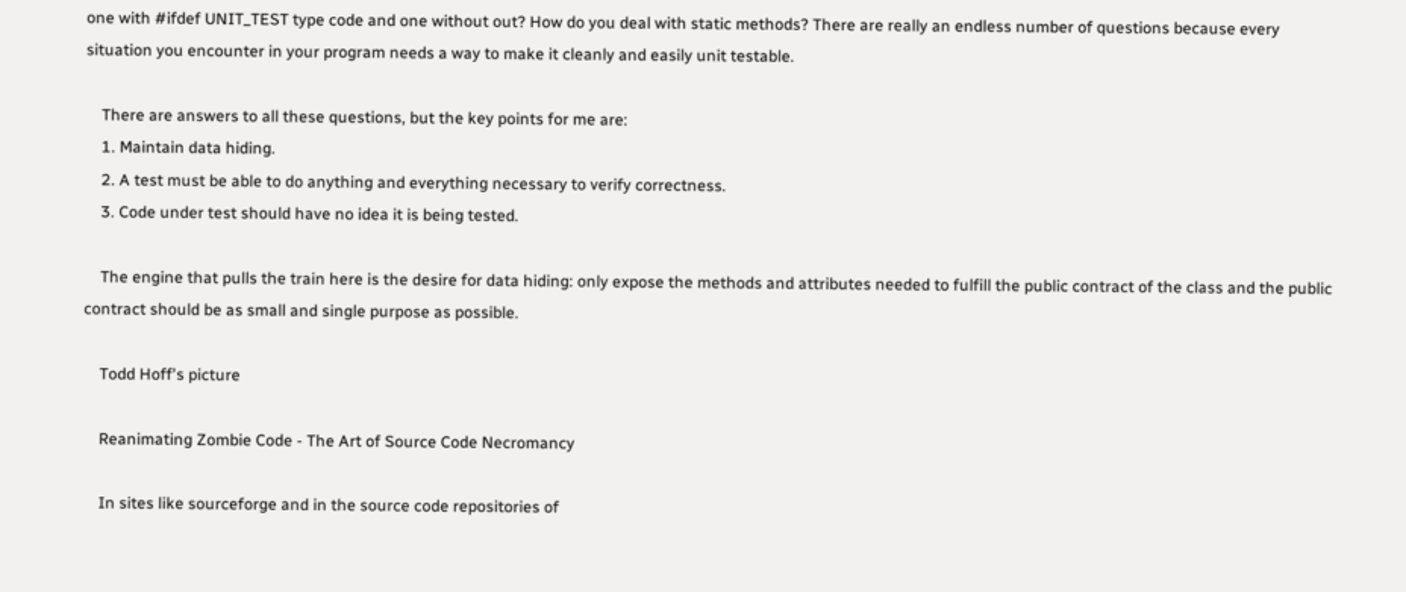one with #ifdef UNIT_TEST type code and one without out? How do you deal with static methods? There are really an endless number of questions because every situation you encounter in your program needs a way to make it cleanly and easily unit testable.

    There are answers to all these questions, but the key points for me are:
    1. Maintain data hiding.
    2. A test must be able to do anything and everything necessary to verify correctness.
    3. Code under test should have no idea it is being tested.

    The engine that pulls the train here is the desire for data hiding: only expose the methods and attributes needed to fulfill the public contract of the class and the public contract should be as small and single purpose as possible.

    Todd Hoff's picture

    Reanimating Zombie Code - The Art of Source Code Necromancy

    In sites like sourceforge and in the source code repositories of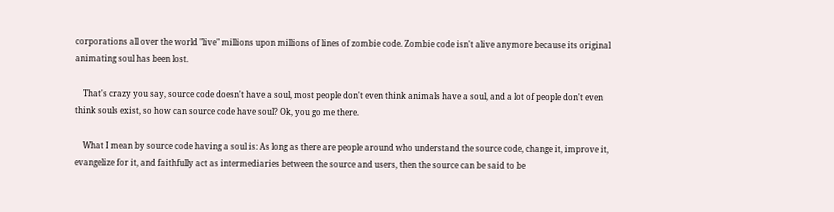corporations all over the world "live" millions upon millions of lines of zombie code. Zombie code isn't alive anymore because its original animating soul has been lost.

    That's crazy you say, source code doesn't have a soul, most people don't even think animals have a soul, and a lot of people don't even think souls exist, so how can source code have soul? Ok, you go me there.

    What I mean by source code having a soul is: As long as there are people around who understand the source code, change it, improve it, evangelize for it, and faithfully act as intermediaries between the source and users, then the source can be said to be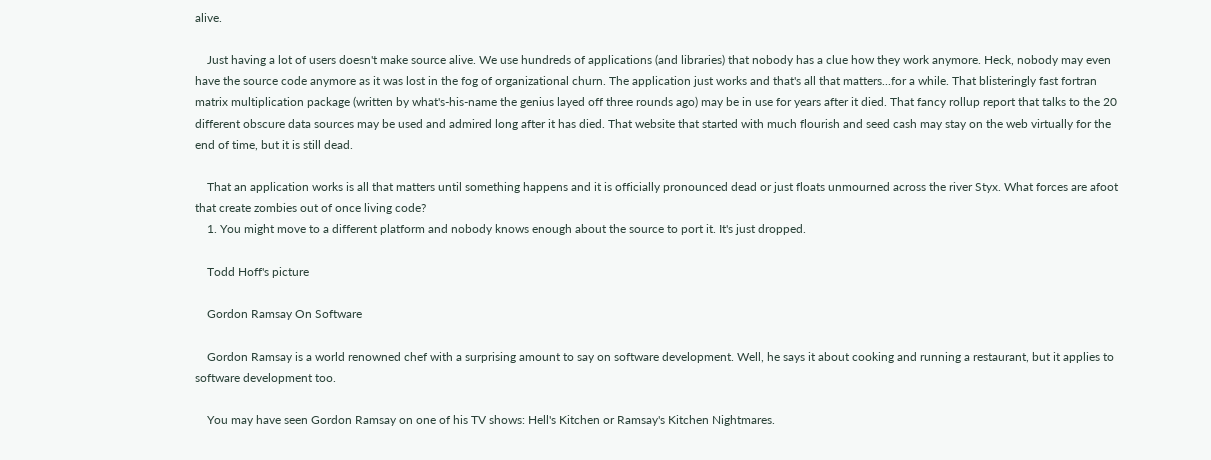alive.

    Just having a lot of users doesn't make source alive. We use hundreds of applications (and libraries) that nobody has a clue how they work anymore. Heck, nobody may even have the source code anymore as it was lost in the fog of organizational churn. The application just works and that's all that matters...for a while. That blisteringly fast fortran matrix multiplication package (written by what's-his-name the genius layed off three rounds ago) may be in use for years after it died. That fancy rollup report that talks to the 20 different obscure data sources may be used and admired long after it has died. That website that started with much flourish and seed cash may stay on the web virtually for the end of time, but it is still dead.

    That an application works is all that matters until something happens and it is officially pronounced dead or just floats unmourned across the river Styx. What forces are afoot that create zombies out of once living code?
    1. You might move to a different platform and nobody knows enough about the source to port it. It's just dropped.

    Todd Hoff's picture

    Gordon Ramsay On Software

    Gordon Ramsay is a world renowned chef with a surprising amount to say on software development. Well, he says it about cooking and running a restaurant, but it applies to software development too.

    You may have seen Gordon Ramsay on one of his TV shows: Hell's Kitchen or Ramsay's Kitchen Nightmares.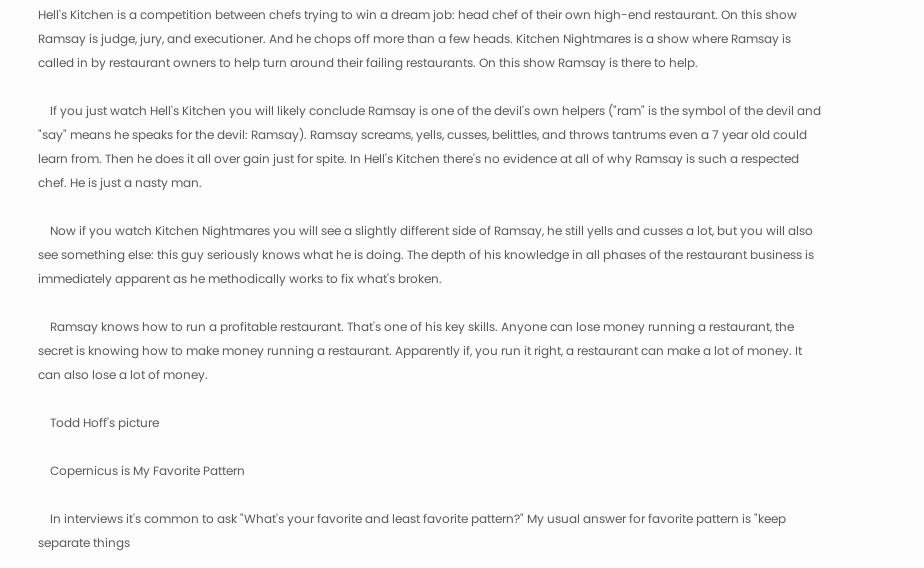Hell's Kitchen is a competition between chefs trying to win a dream job: head chef of their own high-end restaurant. On this show Ramsay is judge, jury, and executioner. And he chops off more than a few heads. Kitchen Nightmares is a show where Ramsay is called in by restaurant owners to help turn around their failing restaurants. On this show Ramsay is there to help.

    If you just watch Hell's Kitchen you will likely conclude Ramsay is one of the devil's own helpers ("ram" is the symbol of the devil and "say" means he speaks for the devil: Ramsay). Ramsay screams, yells, cusses, belittles, and throws tantrums even a 7 year old could learn from. Then he does it all over gain just for spite. In Hell's Kitchen there's no evidence at all of why Ramsay is such a respected chef. He is just a nasty man.

    Now if you watch Kitchen Nightmares you will see a slightly different side of Ramsay, he still yells and cusses a lot, but you will also see something else: this guy seriously knows what he is doing. The depth of his knowledge in all phases of the restaurant business is immediately apparent as he methodically works to fix what's broken.

    Ramsay knows how to run a profitable restaurant. That's one of his key skills. Anyone can lose money running a restaurant, the secret is knowing how to make money running a restaurant. Apparently if, you run it right, a restaurant can make a lot of money. It can also lose a lot of money.

    Todd Hoff's picture

    Copernicus is My Favorite Pattern

    In interviews it's common to ask "What's your favorite and least favorite pattern?" My usual answer for favorite pattern is "keep separate things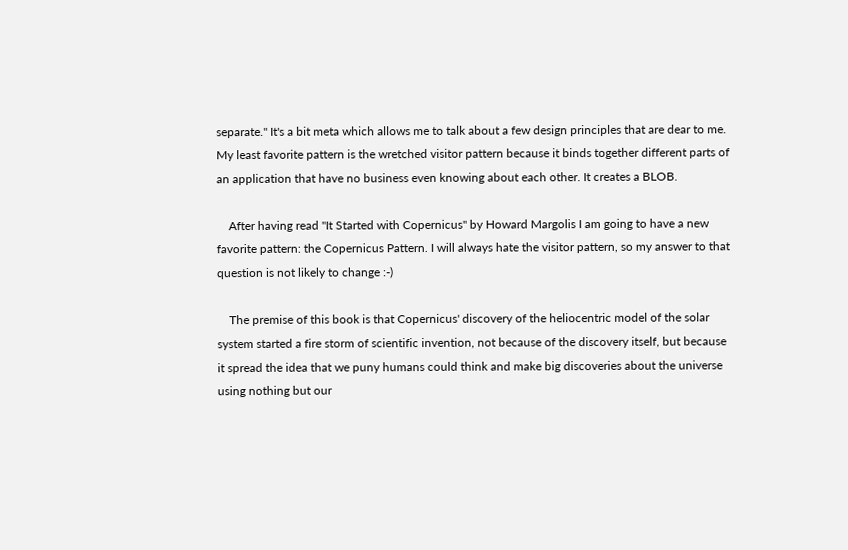separate." It's a bit meta which allows me to talk about a few design principles that are dear to me. My least favorite pattern is the wretched visitor pattern because it binds together different parts of an application that have no business even knowing about each other. It creates a BLOB.

    After having read "It Started with Copernicus" by Howard Margolis I am going to have a new favorite pattern: the Copernicus Pattern. I will always hate the visitor pattern, so my answer to that question is not likely to change :-)

    The premise of this book is that Copernicus' discovery of the heliocentric model of the solar system started a fire storm of scientific invention, not because of the discovery itself, but because it spread the idea that we puny humans could think and make big discoveries about the universe using nothing but our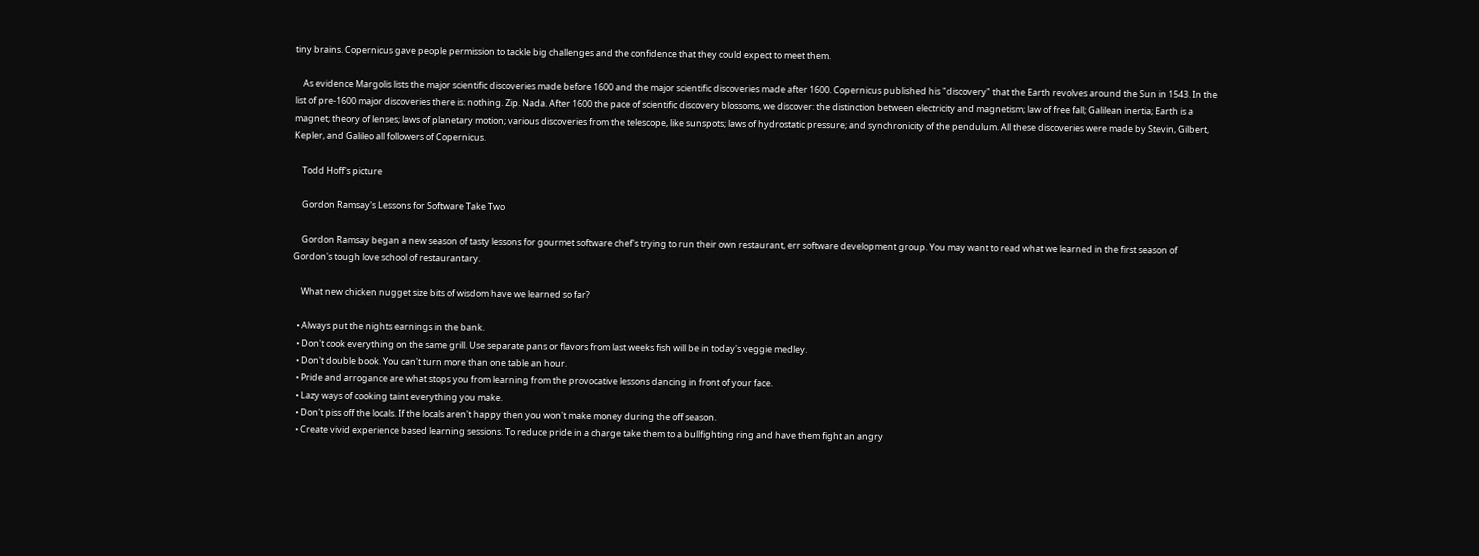tiny brains. Copernicus gave people permission to tackle big challenges and the confidence that they could expect to meet them.

    As evidence Margolis lists the major scientific discoveries made before 1600 and the major scientific discoveries made after 1600. Copernicus published his "discovery" that the Earth revolves around the Sun in 1543. In the list of pre-1600 major discoveries there is: nothing. Zip. Nada. After 1600 the pace of scientific discovery blossoms, we discover: the distinction between electricity and magnetism; law of free fall; Galilean inertia; Earth is a magnet; theory of lenses; laws of planetary motion; various discoveries from the telescope, like sunspots; laws of hydrostatic pressure; and synchronicity of the pendulum. All these discoveries were made by Stevin, Gilbert, Kepler, and Galileo all followers of Copernicus.

    Todd Hoff's picture

    Gordon Ramsay's Lessons for Software Take Two

    Gordon Ramsay began a new season of tasty lessons for gourmet software chef's trying to run their own restaurant, err software development group. You may want to read what we learned in the first season of Gordon's tough love school of restaurantary.

    What new chicken nugget size bits of wisdom have we learned so far?

  • Always put the nights earnings in the bank.
  • Don't cook everything on the same grill. Use separate pans or flavors from last weeks fish will be in today's veggie medley.
  • Don't double book. You can't turn more than one table an hour.
  • Pride and arrogance are what stops you from learning from the provocative lessons dancing in front of your face.
  • Lazy ways of cooking taint everything you make.
  • Don't piss off the locals. If the locals aren't happy then you won't make money during the off season.
  • Create vivid experience based learning sessions. To reduce pride in a charge take them to a bullfighting ring and have them fight an angry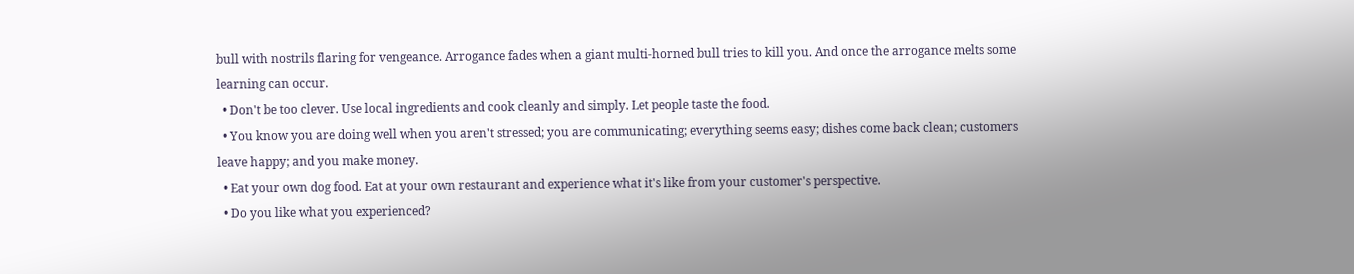bull with nostrils flaring for vengeance. Arrogance fades when a giant multi-horned bull tries to kill you. And once the arrogance melts some learning can occur.
  • Don't be too clever. Use local ingredients and cook cleanly and simply. Let people taste the food.
  • You know you are doing well when you aren't stressed; you are communicating; everything seems easy; dishes come back clean; customers leave happy; and you make money.
  • Eat your own dog food. Eat at your own restaurant and experience what it's like from your customer's perspective.
  • Do you like what you experienced?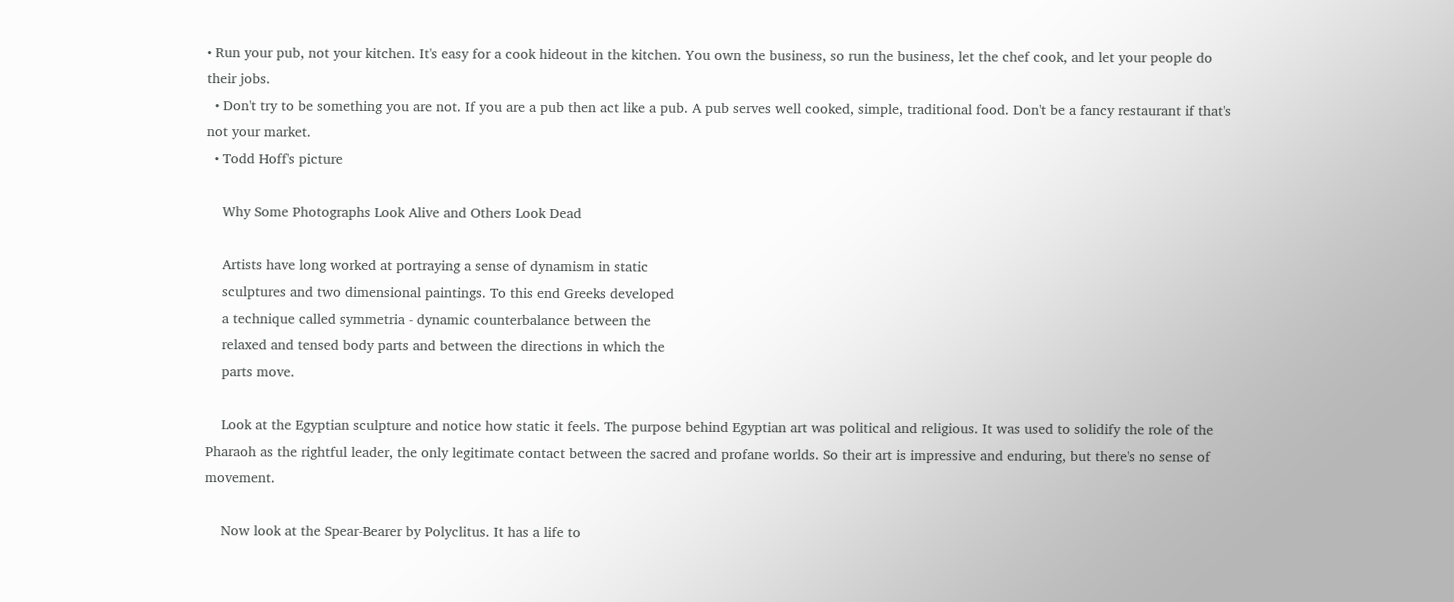• Run your pub, not your kitchen. It's easy for a cook hideout in the kitchen. You own the business, so run the business, let the chef cook, and let your people do their jobs.
  • Don't try to be something you are not. If you are a pub then act like a pub. A pub serves well cooked, simple, traditional food. Don't be a fancy restaurant if that's not your market.
  • Todd Hoff's picture

    Why Some Photographs Look Alive and Others Look Dead

    Artists have long worked at portraying a sense of dynamism in static
    sculptures and two dimensional paintings. To this end Greeks developed
    a technique called symmetria - dynamic counterbalance between the
    relaxed and tensed body parts and between the directions in which the
    parts move.

    Look at the Egyptian sculpture and notice how static it feels. The purpose behind Egyptian art was political and religious. It was used to solidify the role of the Pharaoh as the rightful leader, the only legitimate contact between the sacred and profane worlds. So their art is impressive and enduring, but there's no sense of movement.

    Now look at the Spear-Bearer by Polyclitus. It has a life to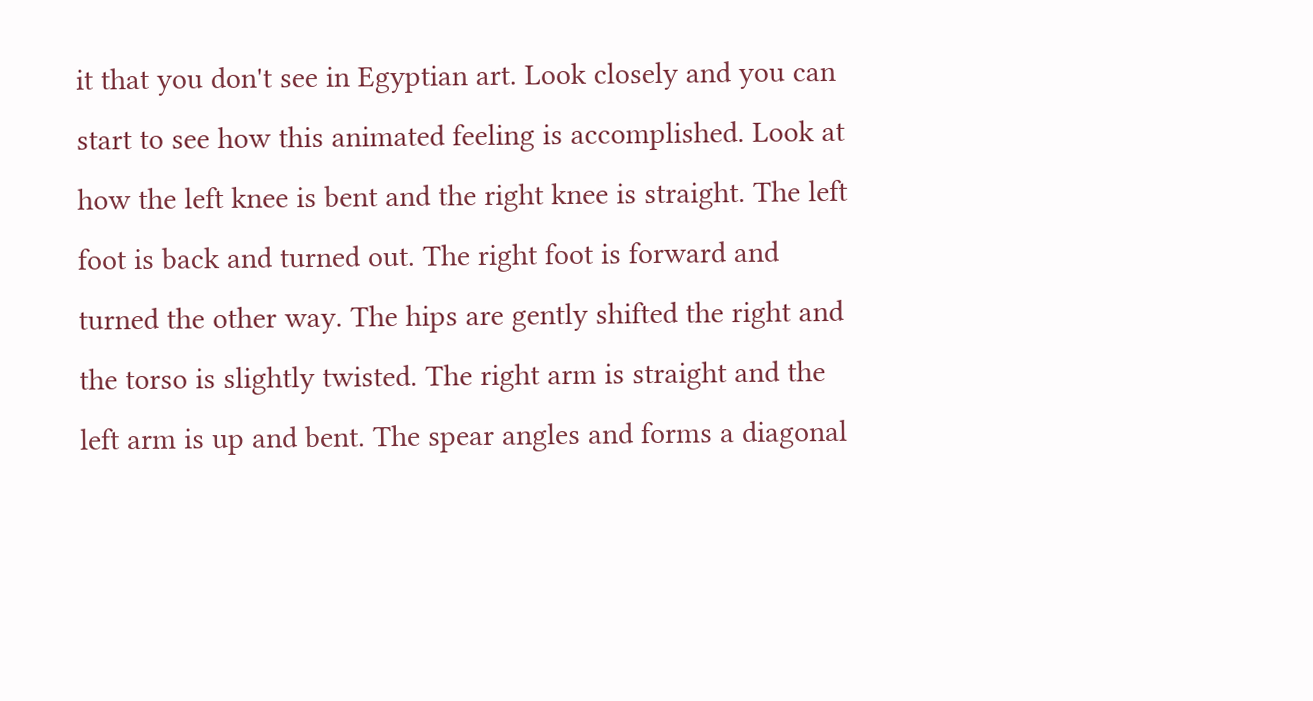it that you don't see in Egyptian art. Look closely and you can start to see how this animated feeling is accomplished. Look at how the left knee is bent and the right knee is straight. The left foot is back and turned out. The right foot is forward and turned the other way. The hips are gently shifted the right and the torso is slightly twisted. The right arm is straight and the left arm is up and bent. The spear angles and forms a diagonal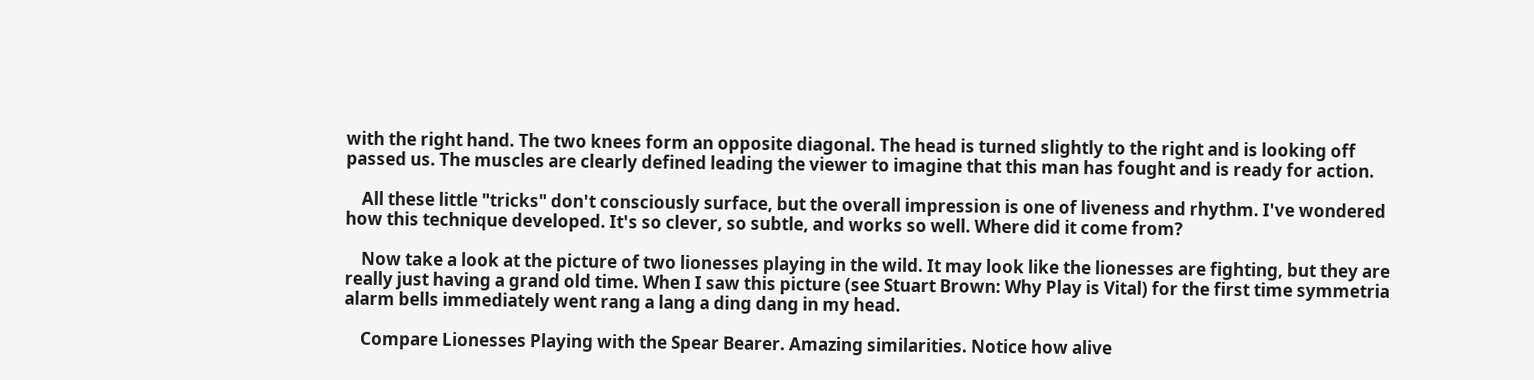with the right hand. The two knees form an opposite diagonal. The head is turned slightly to the right and is looking off passed us. The muscles are clearly defined leading the viewer to imagine that this man has fought and is ready for action.

    All these little "tricks" don't consciously surface, but the overall impression is one of liveness and rhythm. I've wondered how this technique developed. It's so clever, so subtle, and works so well. Where did it come from?

    Now take a look at the picture of two lionesses playing in the wild. It may look like the lionesses are fighting, but they are really just having a grand old time. When I saw this picture (see Stuart Brown: Why Play is Vital) for the first time symmetria alarm bells immediately went rang a lang a ding dang in my head.

    Compare Lionesses Playing with the Spear Bearer. Amazing similarities. Notice how alive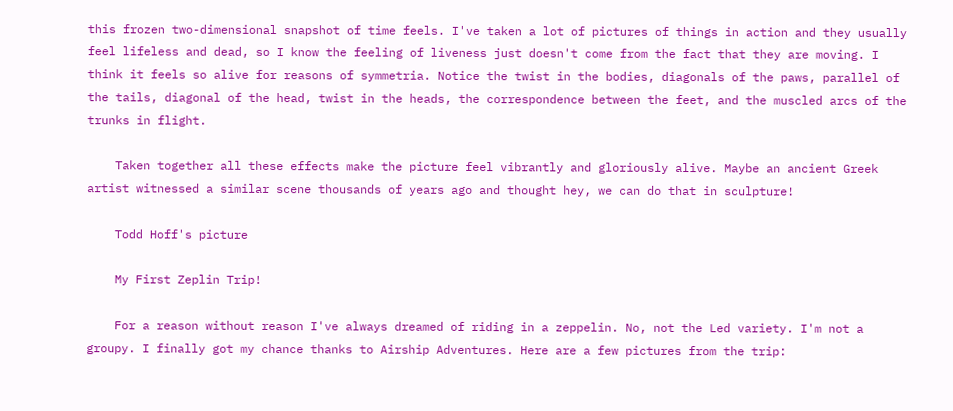this frozen two-dimensional snapshot of time feels. I've taken a lot of pictures of things in action and they usually feel lifeless and dead, so I know the feeling of liveness just doesn't come from the fact that they are moving. I think it feels so alive for reasons of symmetria. Notice the twist in the bodies, diagonals of the paws, parallel of the tails, diagonal of the head, twist in the heads, the correspondence between the feet, and the muscled arcs of the trunks in flight.

    Taken together all these effects make the picture feel vibrantly and gloriously alive. Maybe an ancient Greek artist witnessed a similar scene thousands of years ago and thought hey, we can do that in sculpture!

    Todd Hoff's picture

    My First Zeplin Trip!

    For a reason without reason I've always dreamed of riding in a zeppelin. No, not the Led variety. I'm not a groupy. I finally got my chance thanks to Airship Adventures. Here are a few pictures from the trip: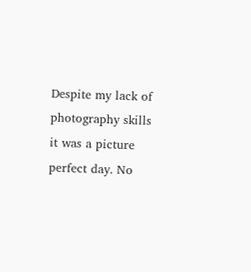Despite my lack of photography skills it was a picture perfect day. No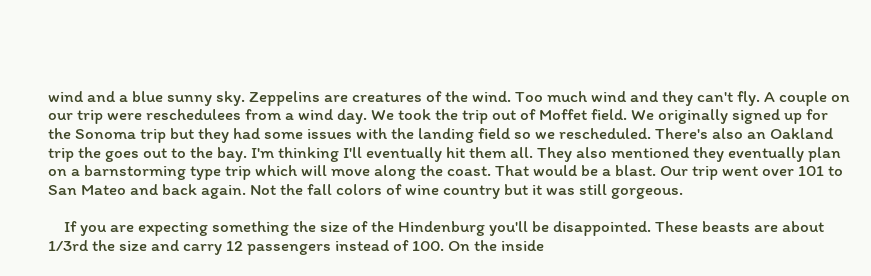wind and a blue sunny sky. Zeppelins are creatures of the wind. Too much wind and they can't fly. A couple on our trip were reschedulees from a wind day. We took the trip out of Moffet field. We originally signed up for the Sonoma trip but they had some issues with the landing field so we rescheduled. There's also an Oakland trip the goes out to the bay. I'm thinking I'll eventually hit them all. They also mentioned they eventually plan on a barnstorming type trip which will move along the coast. That would be a blast. Our trip went over 101 to San Mateo and back again. Not the fall colors of wine country but it was still gorgeous.

    If you are expecting something the size of the Hindenburg you'll be disappointed. These beasts are about 1/3rd the size and carry 12 passengers instead of 100. On the inside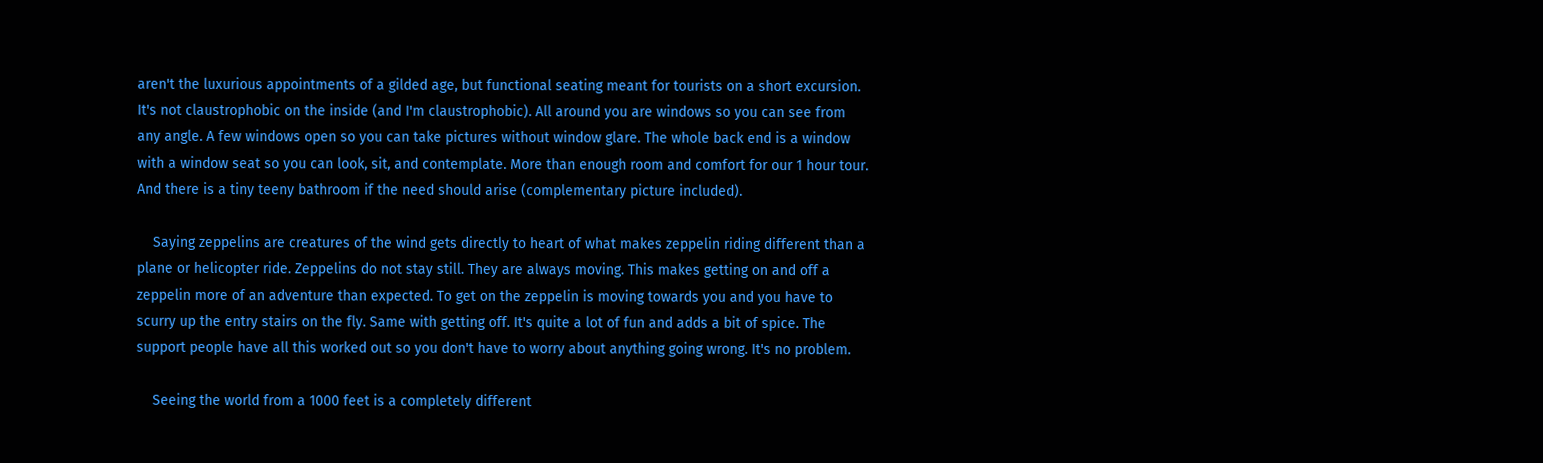aren't the luxurious appointments of a gilded age, but functional seating meant for tourists on a short excursion. It's not claustrophobic on the inside (and I'm claustrophobic). All around you are windows so you can see from any angle. A few windows open so you can take pictures without window glare. The whole back end is a window with a window seat so you can look, sit, and contemplate. More than enough room and comfort for our 1 hour tour. And there is a tiny teeny bathroom if the need should arise (complementary picture included).

    Saying zeppelins are creatures of the wind gets directly to heart of what makes zeppelin riding different than a plane or helicopter ride. Zeppelins do not stay still. They are always moving. This makes getting on and off a zeppelin more of an adventure than expected. To get on the zeppelin is moving towards you and you have to scurry up the entry stairs on the fly. Same with getting off. It's quite a lot of fun and adds a bit of spice. The support people have all this worked out so you don't have to worry about anything going wrong. It's no problem.

    Seeing the world from a 1000 feet is a completely different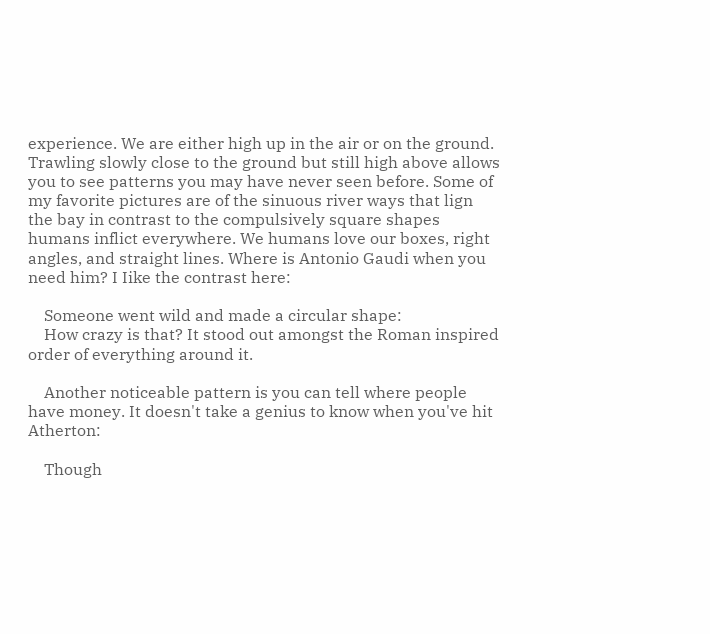experience. We are either high up in the air or on the ground. Trawling slowly close to the ground but still high above allows you to see patterns you may have never seen before. Some of my favorite pictures are of the sinuous river ways that lign the bay in contrast to the compulsively square shapes humans inflict everywhere. We humans love our boxes, right angles, and straight lines. Where is Antonio Gaudi when you need him? I Iike the contrast here:

    Someone went wild and made a circular shape:
    How crazy is that? It stood out amongst the Roman inspired order of everything around it.

    Another noticeable pattern is you can tell where people have money. It doesn't take a genius to know when you've hit Atherton:

    Though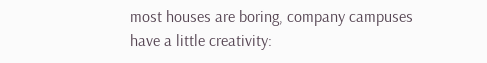most houses are boring, company campuses have a little creativity: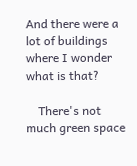And there were a lot of buildings where I wonder what is that?

    There's not much green space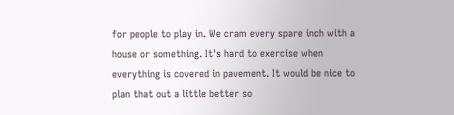for people to play in. We cram every spare inch with a house or something. It's hard to exercise when everything is covered in pavement. It would be nice to plan that out a little better so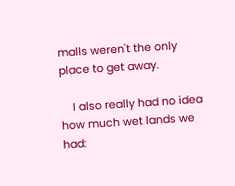malls weren't the only place to get away.

    I also really had no idea how much wet lands we had: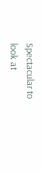Spectacular to look at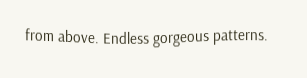from above. Endless gorgeous patterns.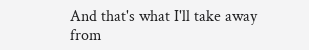And that's what I'll take away from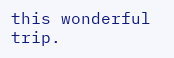this wonderful trip.